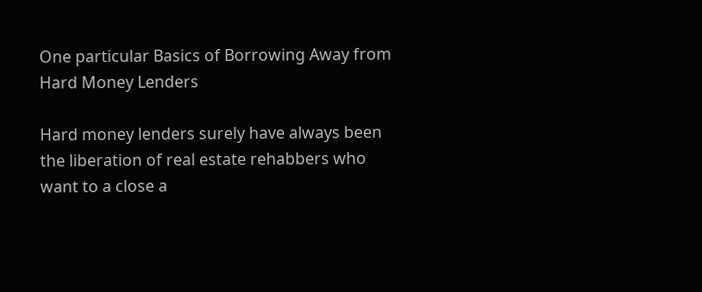One particular Basics of Borrowing Away from Hard Money Lenders

Hard money lenders surely have always been the liberation of real estate rehabbers who want to a close a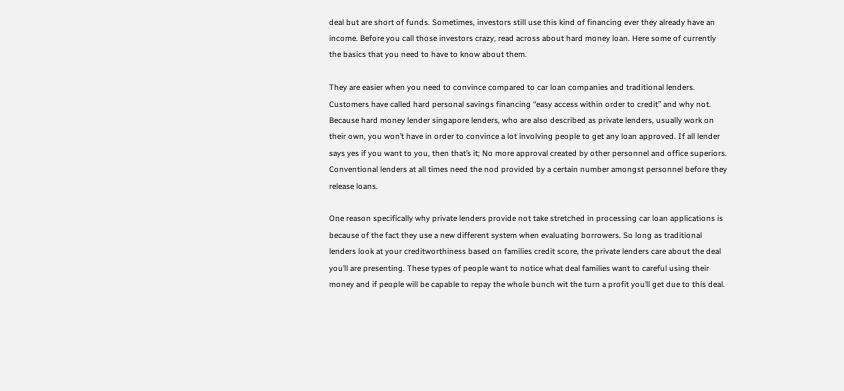deal but are short of funds. Sometimes, investors still use this kind of financing ever they already have an income. Before you call those investors crazy, read across about hard money loan. Here some of currently the basics that you need to have to know about them.

They are easier when you need to convince compared to car loan companies and traditional lenders. Customers have called hard personal savings financing “easy access within order to credit” and why not. Because hard money lender singapore lenders, who are also described as private lenders, usually work on their own, you won’t have in order to convince a lot involving people to get any loan approved. If all lender says yes if you want to you, then that’s it; No more approval created by other personnel and office superiors. Conventional lenders at all times need the nod provided by a certain number amongst personnel before they release loans.

One reason specifically why private lenders provide not take stretched in processing car loan applications is because of the fact they use a new different system when evaluating borrowers. So long as traditional lenders look at your creditworthiness based on families credit score, the private lenders care about the deal you’ll are presenting. These types of people want to notice what deal families want to careful using their money and if people will be capable to repay the whole bunch wit the turn a profit you’ll get due to this deal.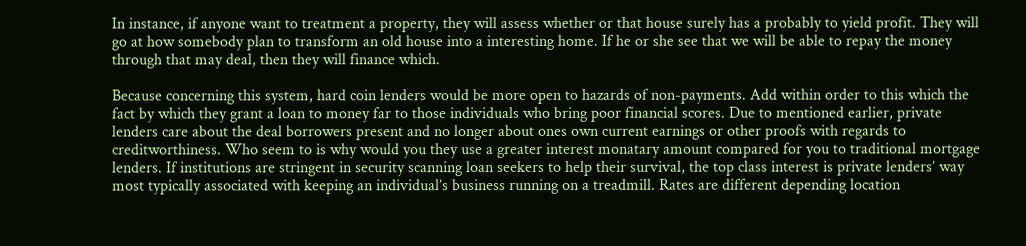In instance, if anyone want to treatment a property, they will assess whether or that house surely has a probably to yield profit. They will go at how somebody plan to transform an old house into a interesting home. If he or she see that we will be able to repay the money through that may deal, then they will finance which.

Because concerning this system, hard coin lenders would be more open to hazards of non-payments. Add within order to this which the fact by which they grant a loan to money far to those individuals who bring poor financial scores. Due to mentioned earlier, private lenders care about the deal borrowers present and no longer about ones own current earnings or other proofs with regards to creditworthiness. Who seem to is why would you they use a greater interest monatary amount compared for you to traditional mortgage lenders. If institutions are stringent in security scanning loan seekers to help their survival, the top class interest is private lenders’ way most typically associated with keeping an individual’s business running on a treadmill. Rates are different depending location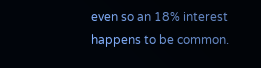even so an 18% interest happens to be common.